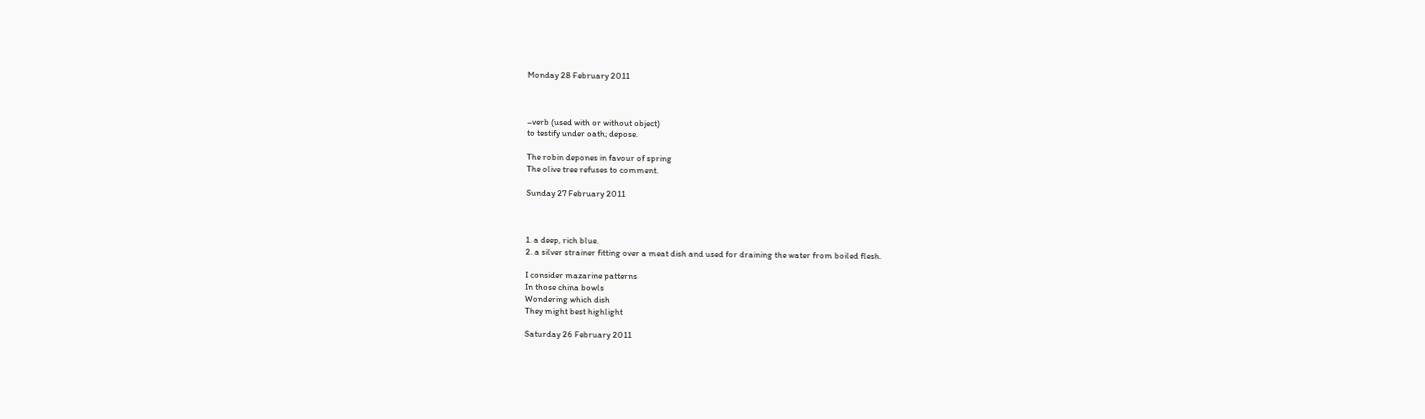Monday 28 February 2011



–verb (used with or without object)
to testify under oath; depose.

The robin depones in favour of spring
The olive tree refuses to comment.

Sunday 27 February 2011



1. a deep, rich blue.
2. a silver strainer fitting over a meat dish and used for draining the water from boiled flesh.

I consider mazarine patterns
In those china bowls
Wondering which dish
They might best highlight

Saturday 26 February 2011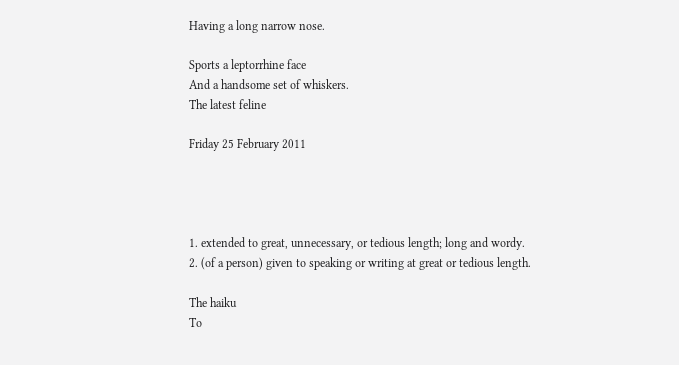Having a long narrow nose.

Sports a leptorrhine face
And a handsome set of whiskers.
The latest feline

Friday 25 February 2011




1. extended to great, unnecessary, or tedious length; long and wordy.
2. (of a person) given to speaking or writing at great or tedious length.

The haiku
To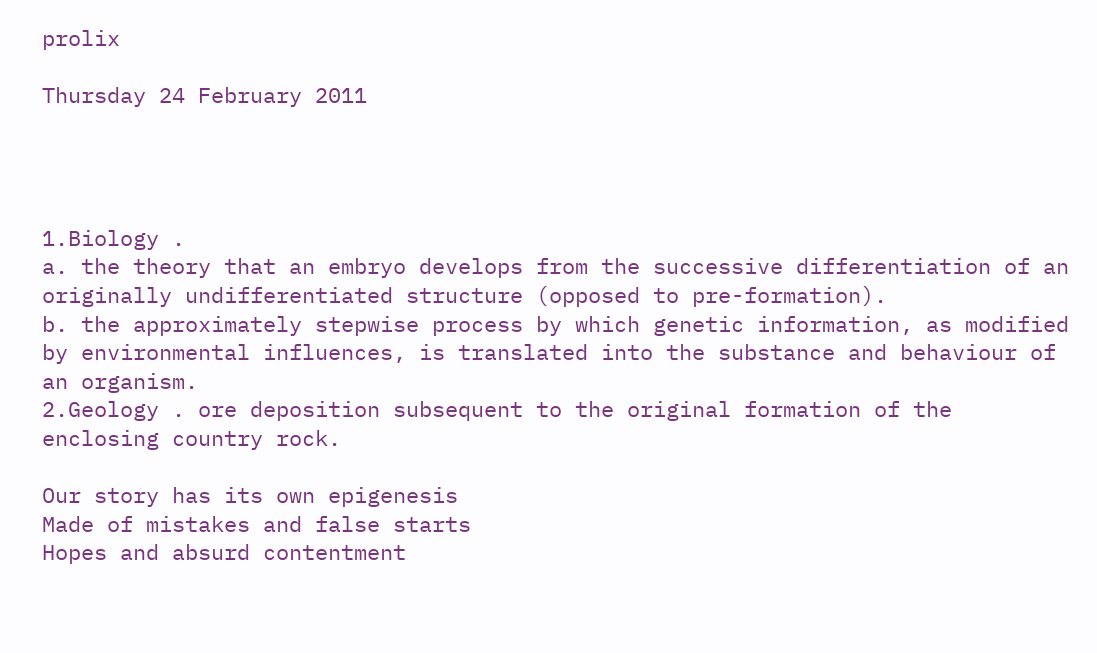prolix

Thursday 24 February 2011




1.Biology .
a. the theory that an embryo develops from the successive differentiation of an originally undifferentiated structure (opposed to pre-formation).
b. the approximately stepwise process by which genetic information, as modified by environmental influences, is translated into the substance and behaviour of an organism.
2.Geology . ore deposition subsequent to the original formation of the enclosing country rock.

Our story has its own epigenesis
Made of mistakes and false starts
Hopes and absurd contentment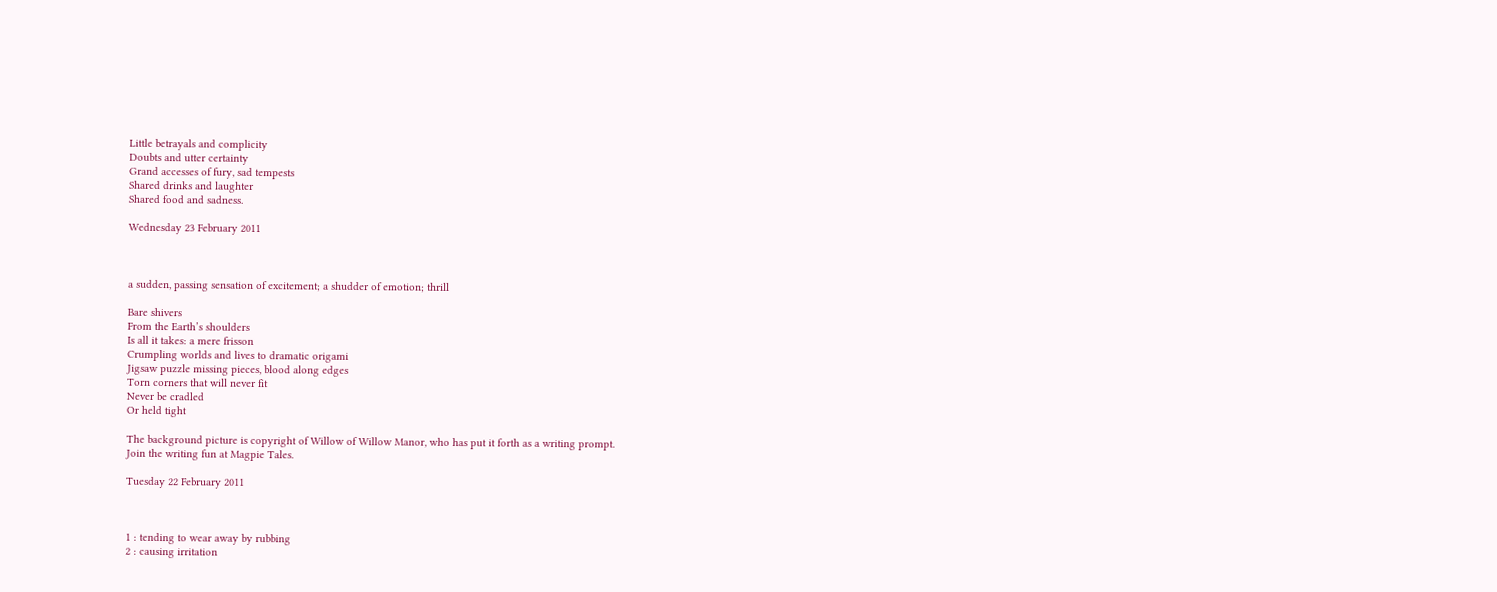Little betrayals and complicity
Doubts and utter certainty
Grand accesses of fury, sad tempests
Shared drinks and laughter
Shared food and sadness.

Wednesday 23 February 2011



a sudden, passing sensation of excitement; a shudder of emotion; thrill

Bare shivers
From the Earth’s shoulders
Is all it takes: a mere frisson
Crumpling worlds and lives to dramatic origami
Jigsaw puzzle missing pieces, blood along edges
Torn corners that will never fit
Never be cradled
Or held tight

The background picture is copyright of Willow of Willow Manor, who has put it forth as a writing prompt.
Join the writing fun at Magpie Tales.

Tuesday 22 February 2011



1 : tending to wear away by rubbing
2 : causing irritation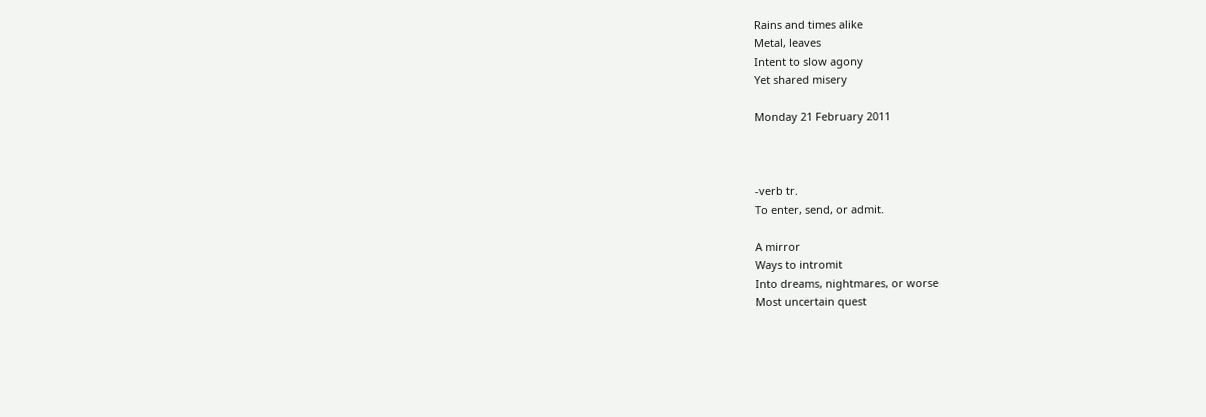Rains and times alike
Metal, leaves
Intent to slow agony
Yet shared misery

Monday 21 February 2011



-verb tr.
To enter, send, or admit.

A mirror
Ways to intromit
Into dreams, nightmares, or worse
Most uncertain quest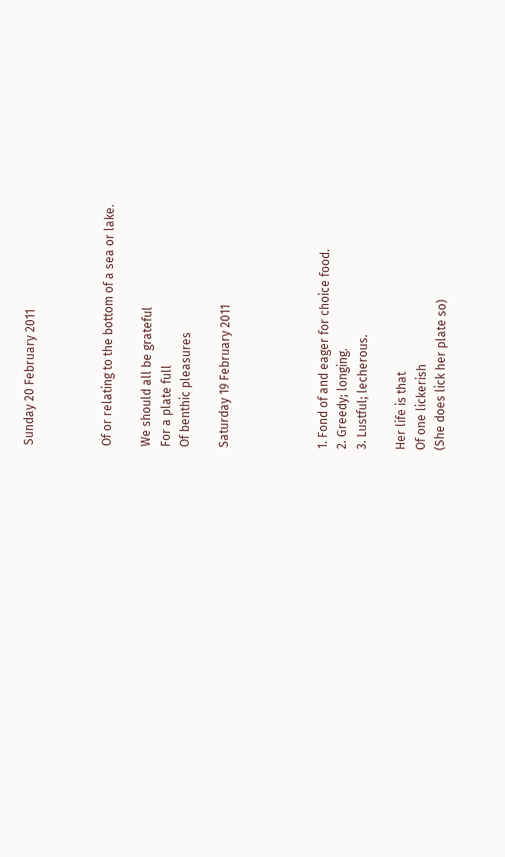Sunday 20 February 2011



Of or relating to the bottom of a sea or lake.

We should all be grateful
For a plate full
Of benthic pleasures

Saturday 19 February 2011




1. Fond of and eager for choice food.
2. Greedy; longing.
3. Lustful; lecherous.

Her life is that
Of one lickerish
(She does lick her plate so)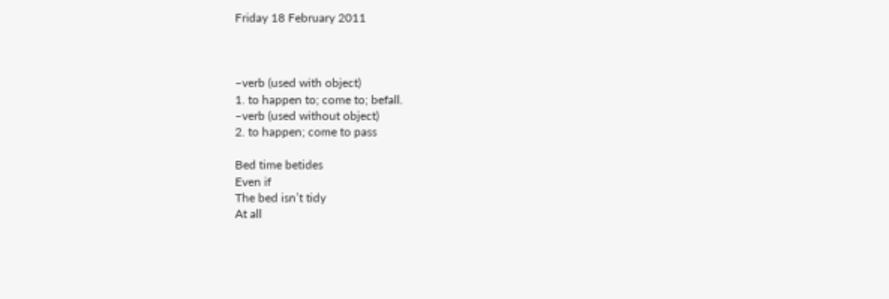Friday 18 February 2011



–verb (used with object)
1. to happen to; come to; befall.
–verb (used without object)
2. to happen; come to pass

Bed time betides
Even if
The bed isn’t tidy
At all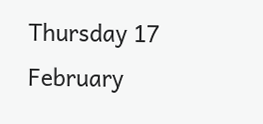Thursday 17 February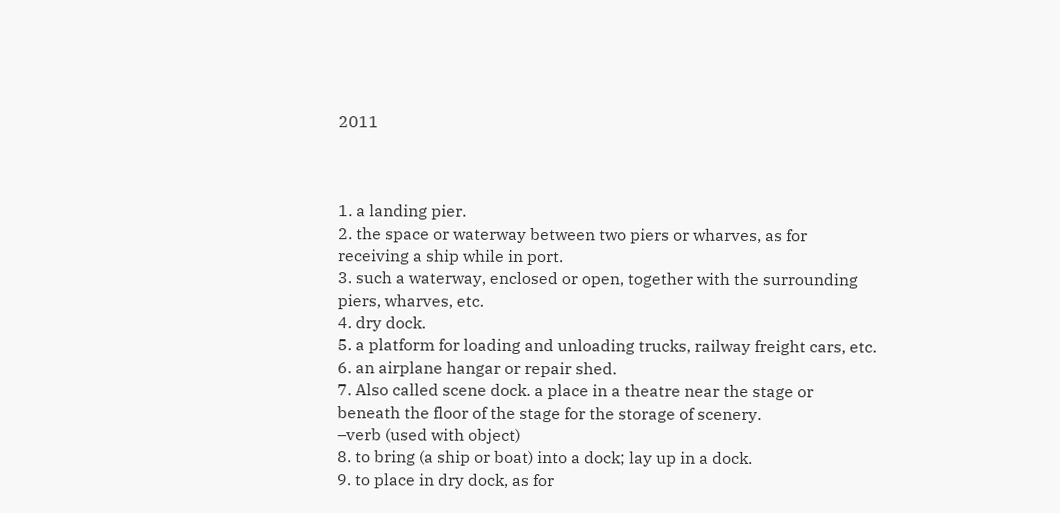2011



1. a landing pier.
2. the space or waterway between two piers or wharves, as for receiving a ship while in port.
3. such a waterway, enclosed or open, together with the surrounding piers, wharves, etc.
4. dry dock.
5. a platform for loading and unloading trucks, railway freight cars, etc.
6. an airplane hangar or repair shed.
7. Also called scene dock. a place in a theatre near the stage or beneath the floor of the stage for the storage of scenery.
–verb (used with object)
8. to bring (a ship or boat) into a dock; lay up in a dock.
9. to place in dry dock, as for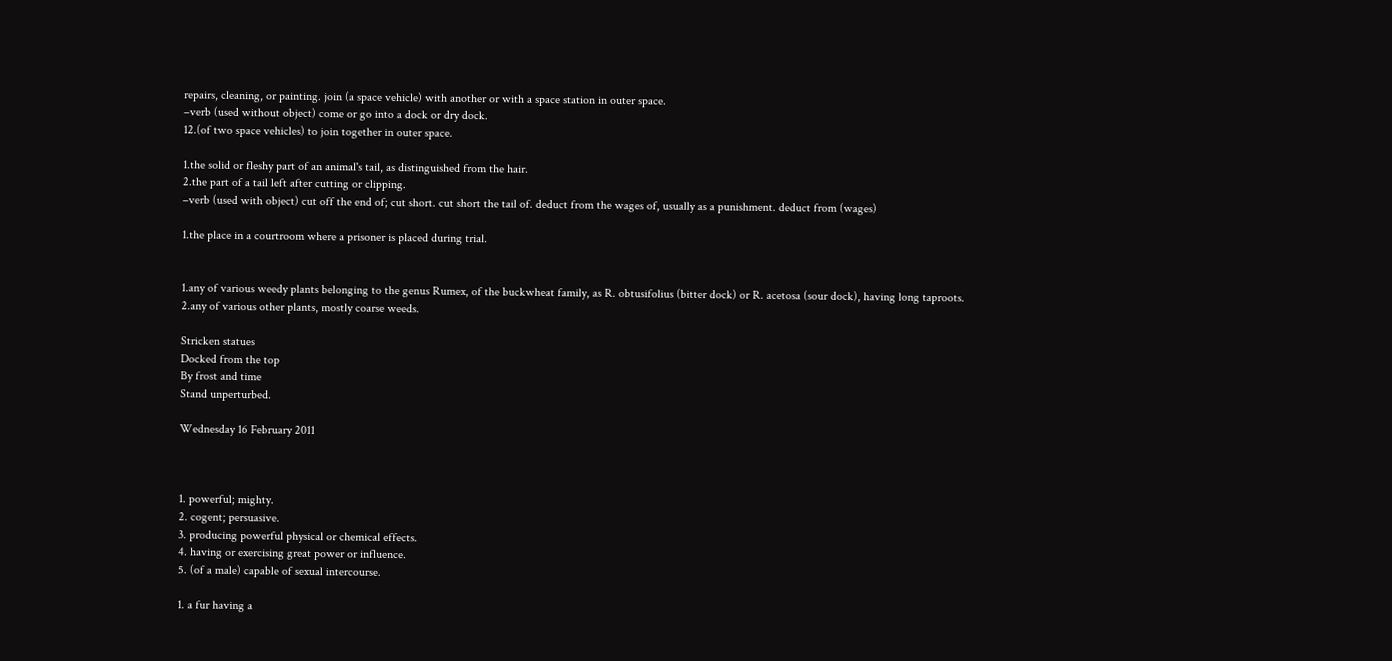repairs, cleaning, or painting. join (a space vehicle) with another or with a space station in outer space.
–verb (used without object) come or go into a dock or dry dock.
12.(of two space vehicles) to join together in outer space.

1.the solid or fleshy part of an animal's tail, as distinguished from the hair.
2.the part of a tail left after cutting or clipping.
–verb (used with object) cut off the end of; cut short. cut short the tail of. deduct from the wages of, usually as a punishment. deduct from (wages)

1.the place in a courtroom where a prisoner is placed during trial.


1.any of various weedy plants belonging to the genus Rumex, of the buckwheat family, as R. obtusifolius (bitter dock) or R. acetosa (sour dock), having long taproots.
2.any of various other plants, mostly coarse weeds.

Stricken statues
Docked from the top
By frost and time
Stand unperturbed.

Wednesday 16 February 2011



1. powerful; mighty.
2. cogent; persuasive.
3. producing powerful physical or chemical effects.
4. having or exercising great power or influence.
5. (of a male) capable of sexual intercourse.

1. a fur having a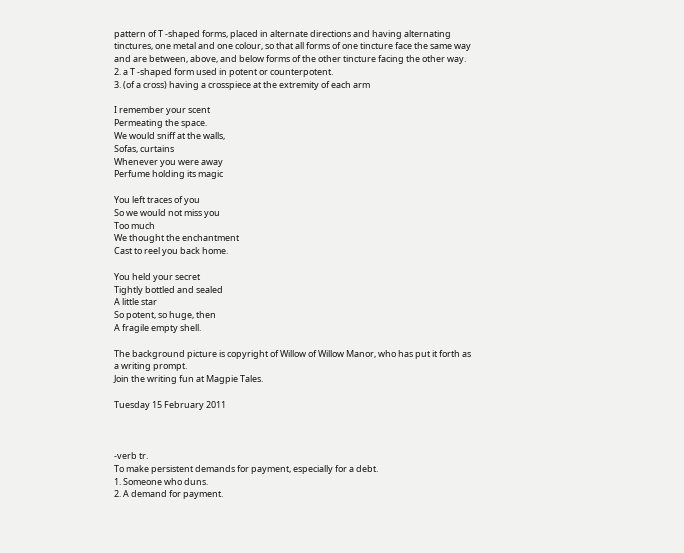pattern of T -shaped forms, placed in alternate directions and having alternating tinctures, one metal and one colour, so that all forms of one tincture face the same way and are between, above, and below forms of the other tincture facing the other way.
2. a T -shaped form used in potent or counterpotent.
3. (of a cross) having a crosspiece at the extremity of each arm

I remember your scent
Permeating the space.
We would sniff at the walls,
Sofas, curtains
Whenever you were away
Perfume holding its magic

You left traces of you
So we would not miss you
Too much
We thought the enchantment
Cast to reel you back home.

You held your secret
Tightly bottled and sealed
A little star
So potent, so huge, then
A fragile empty shell.

The background picture is copyright of Willow of Willow Manor, who has put it forth as a writing prompt.
Join the writing fun at Magpie Tales.

Tuesday 15 February 2011



-verb tr.
To make persistent demands for payment, especially for a debt.
1. Someone who duns.
2. A demand for payment.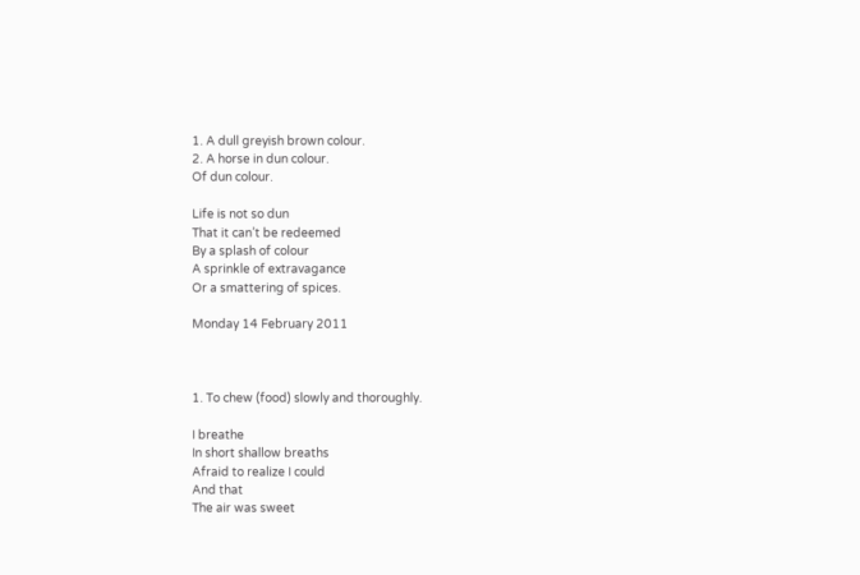1. A dull greyish brown colour.
2. A horse in dun colour.
Of dun colour.

Life is not so dun
That it can’t be redeemed
By a splash of colour
A sprinkle of extravagance
Or a smattering of spices.

Monday 14 February 2011



1. To chew (food) slowly and thoroughly.

I breathe
In short shallow breaths
Afraid to realize I could
And that
The air was sweet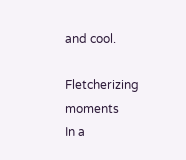and cool.

Fletcherizing moments
In a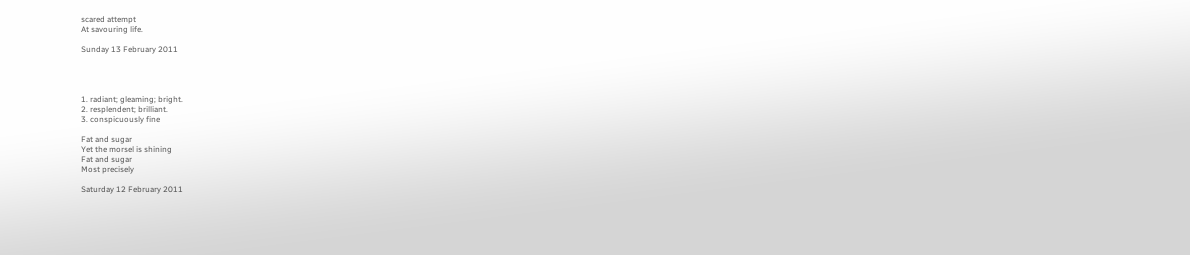scared attempt
At savouring life.

Sunday 13 February 2011




1. radiant; gleaming; bright.
2. resplendent; brilliant.
3. conspicuously fine

Fat and sugar
Yet the morsel is shining
Fat and sugar
Most precisely

Saturday 12 February 2011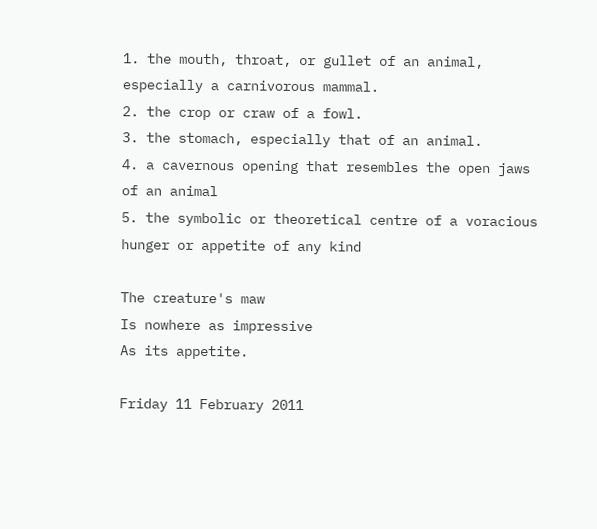1. the mouth, throat, or gullet of an animal, especially a carnivorous mammal.
2. the crop or craw of a fowl.
3. the stomach, especially that of an animal.
4. a cavernous opening that resembles the open jaws of an animal
5. the symbolic or theoretical centre of a voracious hunger or appetite of any kind

The creature's maw
Is nowhere as impressive
As its appetite.

Friday 11 February 2011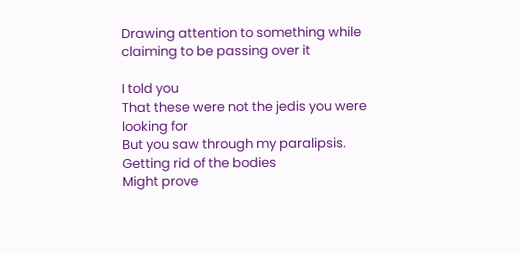Drawing attention to something while claiming to be passing over it

I told you
That these were not the jedis you were looking for
But you saw through my paralipsis.
Getting rid of the bodies
Might prove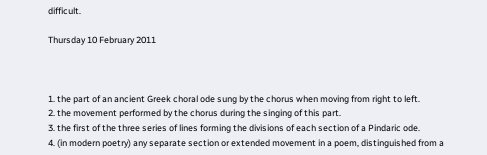difficult.

Thursday 10 February 2011



1. the part of an ancient Greek choral ode sung by the chorus when moving from right to left.
2. the movement performed by the chorus during the singing of this part.
3. the first of the three series of lines forming the divisions of each section of a Pindaric ode.
4. (in modern poetry) any separate section or extended movement in a poem, distinguished from a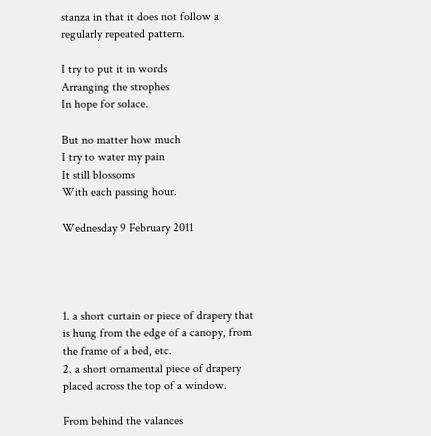stanza in that it does not follow a regularly repeated pattern.

I try to put it in words
Arranging the strophes
In hope for solace.

But no matter how much
I try to water my pain
It still blossoms
With each passing hour.

Wednesday 9 February 2011




1. a short curtain or piece of drapery that is hung from the edge of a canopy, from the frame of a bed, etc.
2. a short ornamental piece of drapery placed across the top of a window.

From behind the valances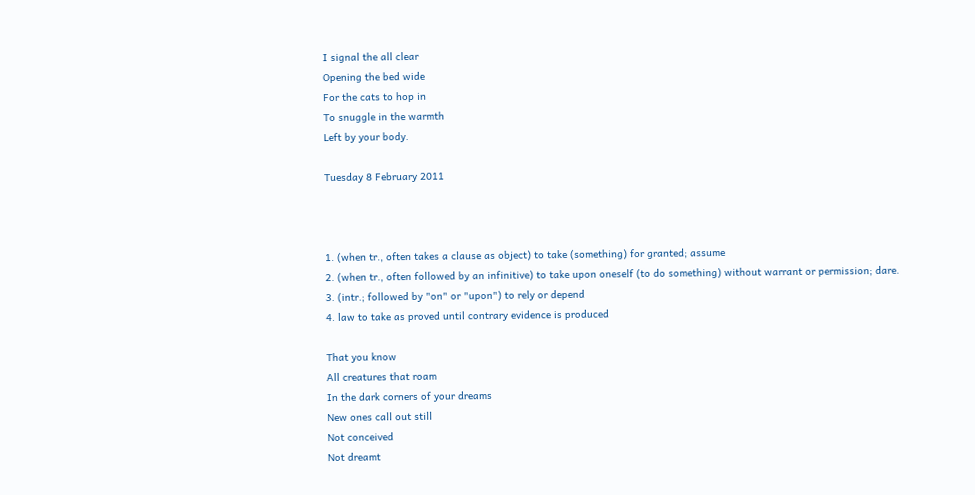I signal the all clear
Opening the bed wide
For the cats to hop in
To snuggle in the warmth
Left by your body.

Tuesday 8 February 2011



1. (when tr., often takes a clause as object) to take (something) for granted; assume
2. (when tr., often followed by an infinitive) to take upon oneself (to do something) without warrant or permission; dare.
3. (intr.; followed by "on" or "upon") to rely or depend
4. law to take as proved until contrary evidence is produced

That you know
All creatures that roam
In the dark corners of your dreams
New ones call out still
Not conceived
Not dreamt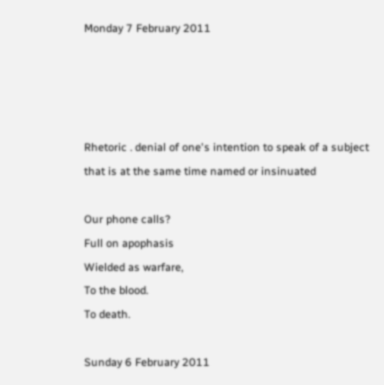Monday 7 February 2011




Rhetoric . denial of one's intention to speak of a subject that is at the same time named or insinuated

Our phone calls?
Full on apophasis
Wielded as warfare,
To the blood.
To death.

Sunday 6 February 2011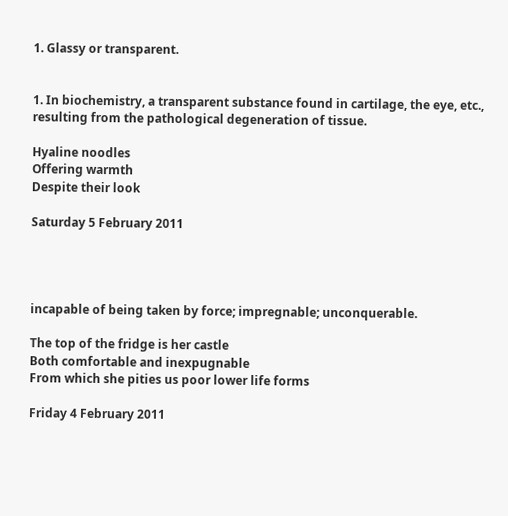1. Glassy or transparent.


1. In biochemistry, a transparent substance found in cartilage, the eye, etc., resulting from the pathological degeneration of tissue.

Hyaline noodles
Offering warmth
Despite their look

Saturday 5 February 2011




incapable of being taken by force; impregnable; unconquerable.

The top of the fridge is her castle
Both comfortable and inexpugnable
From which she pities us poor lower life forms

Friday 4 February 2011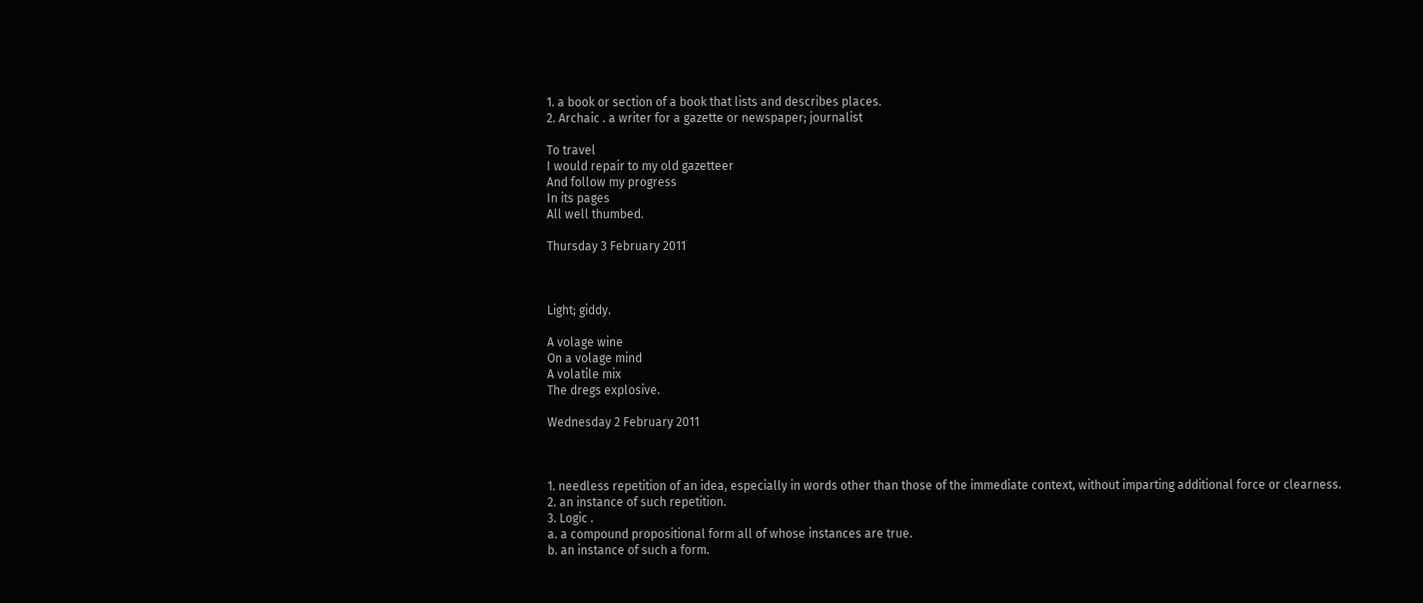1. a book or section of a book that lists and describes places.
2. Archaic . a writer for a gazette or newspaper; journalist

To travel
I would repair to my old gazetteer
And follow my progress
In its pages
All well thumbed.

Thursday 3 February 2011



Light; giddy.

A volage wine
On a volage mind
A volatile mix
The dregs explosive.

Wednesday 2 February 2011



1. needless repetition of an idea, especially in words other than those of the immediate context, without imparting additional force or clearness.
2. an instance of such repetition.
3. Logic .
a. a compound propositional form all of whose instances are true.
b. an instance of such a form.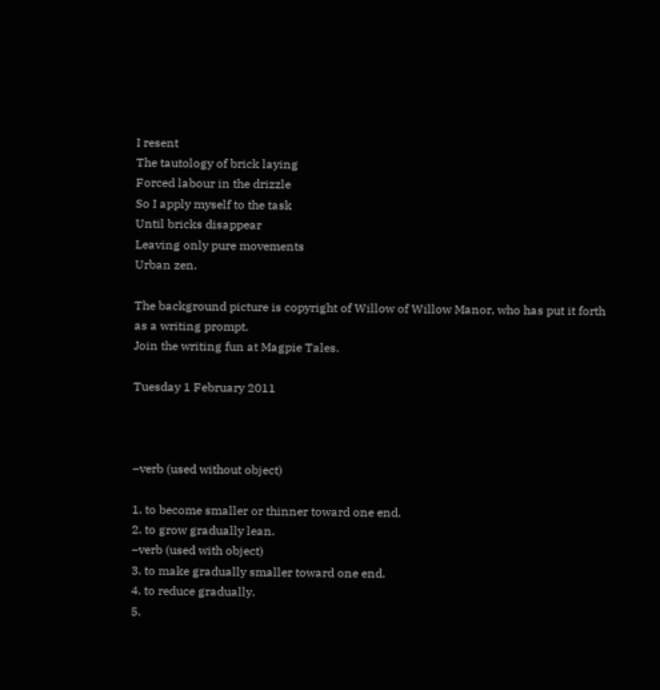I resent
The tautology of brick laying
Forced labour in the drizzle
So I apply myself to the task
Until bricks disappear
Leaving only pure movements
Urban zen.

The background picture is copyright of Willow of Willow Manor, who has put it forth as a writing prompt.
Join the writing fun at Magpie Tales.

Tuesday 1 February 2011



–verb (used without object)

1. to become smaller or thinner toward one end.
2. to grow gradually lean.
–verb (used with object)
3. to make gradually smaller toward one end.
4. to reduce gradually.
5.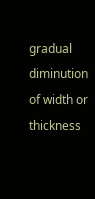gradual diminution of width or thickness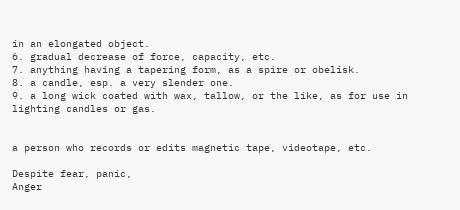in an elongated object.
6. gradual decrease of force, capacity, etc.
7. anything having a tapering form, as a spire or obelisk.
8. a candle, esp. a very slender one.
9. a long wick coated with wax, tallow, or the like, as for use in lighting candles or gas.


a person who records or edits magnetic tape, videotape, etc.

Despite fear, panic,
Anger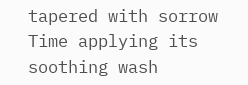tapered with sorrow
Time applying its soothing wash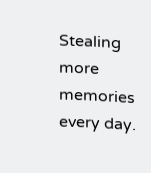Stealing more memories every day.